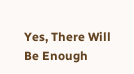Yes, There Will Be Enough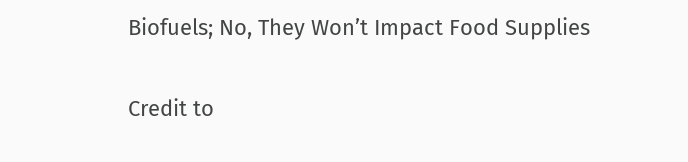Biofuels; No, They Won’t Impact Food Supplies

Credit to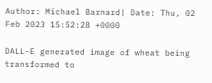Author: Michael Barnard| Date: Thu, 02 Feb 2023 15:52:28 +0000

DALL-E generated image of wheat being transformed to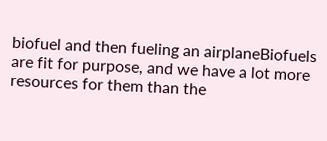biofuel and then fueling an airplaneBiofuels are fit for purpose, and we have a lot more resources for them than the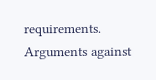requirements. Arguments against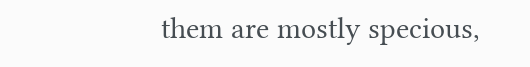them are mostly specious,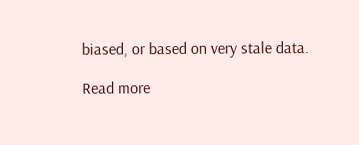biased, or based on very stale data.

Read more